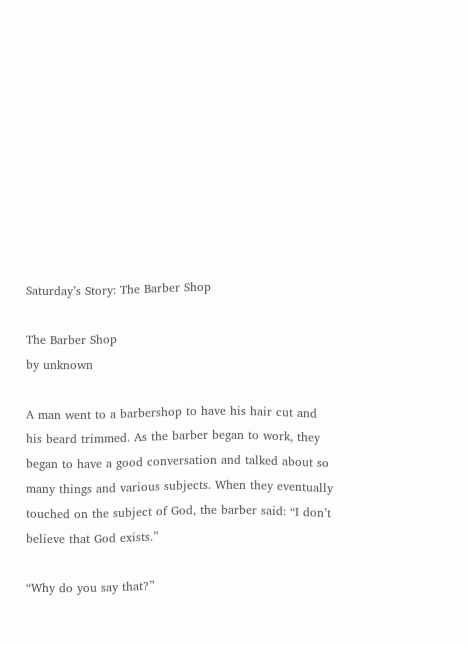Saturday’s Story: The Barber Shop

The Barber Shop
by unknown

A man went to a barbershop to have his hair cut and his beard trimmed. As the barber began to work, they began to have a good conversation and talked about so many things and various subjects. When they eventually touched on the subject of God, the barber said: “I don’t believe that God exists.”

“Why do you say that?”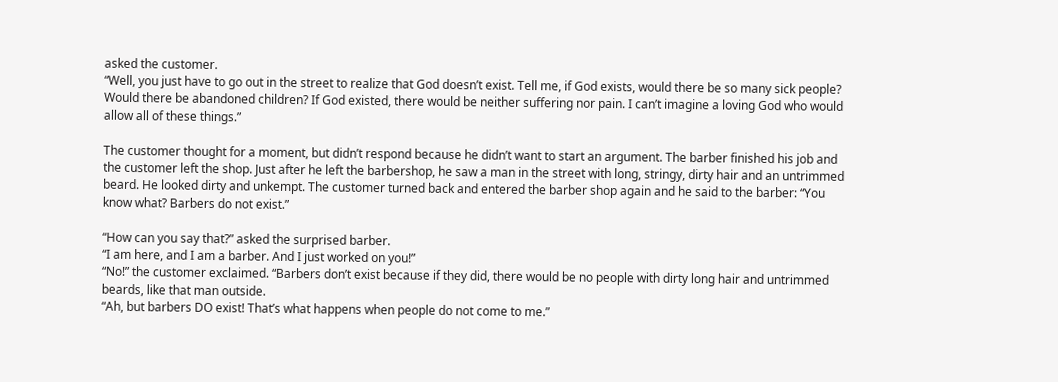asked the customer.
“Well, you just have to go out in the street to realize that God doesn’t exist. Tell me, if God exists, would there be so many sick people? Would there be abandoned children? If God existed, there would be neither suffering nor pain. I can’t imagine a loving God who would allow all of these things.”

The customer thought for a moment, but didn’t respond because he didn’t want to start an argument. The barber finished his job and the customer left the shop. Just after he left the barbershop, he saw a man in the street with long, stringy, dirty hair and an untrimmed beard. He looked dirty and unkempt. The customer turned back and entered the barber shop again and he said to the barber: “You know what? Barbers do not exist.”

“How can you say that?” asked the surprised barber.
“I am here, and I am a barber. And I just worked on you!”
“No!” the customer exclaimed. “Barbers don’t exist because if they did, there would be no people with dirty long hair and untrimmed beards, like that man outside.
“Ah, but barbers DO exist! That’s what happens when people do not come to me.”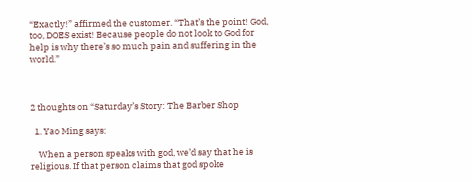“Exactly!” affirmed the customer. “That’s the point! God, too, DOES exist! Because people do not look to God for help is why there’s so much pain and suffering in the world.”



2 thoughts on “Saturday’s Story: The Barber Shop

  1. Yao Ming says:

    When a person speaks with god, we’d say that he is religious. If that person claims that god spoke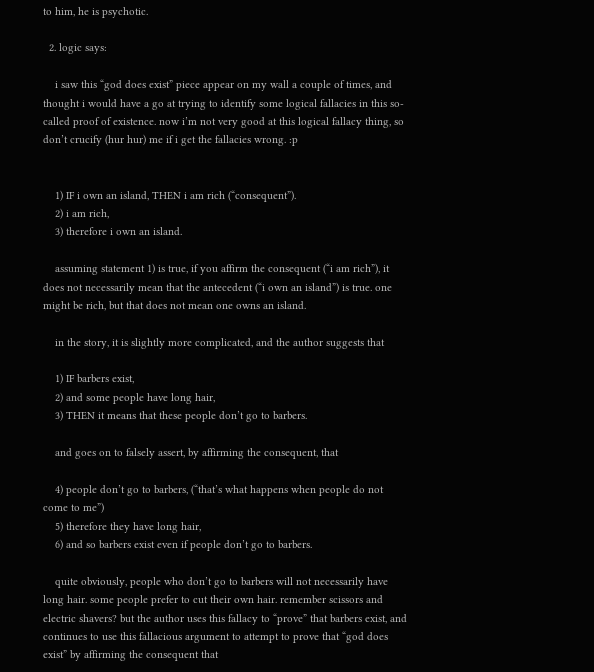to him, he is psychotic.

  2. logic says:

    i saw this “god does exist” piece appear on my wall a couple of times, and thought i would have a go at trying to identify some logical fallacies in this so-called proof of existence. now i’m not very good at this logical fallacy thing, so don’t crucify (hur hur) me if i get the fallacies wrong. :p


    1) IF i own an island, THEN i am rich (“consequent”).
    2) i am rich,
    3) therefore i own an island.

    assuming statement 1) is true, if you affirm the consequent (“i am rich”), it does not necessarily mean that the antecedent (“i own an island”) is true. one might be rich, but that does not mean one owns an island.

    in the story, it is slightly more complicated, and the author suggests that

    1) IF barbers exist,
    2) and some people have long hair,
    3) THEN it means that these people don’t go to barbers.

    and goes on to falsely assert, by affirming the consequent, that

    4) people don’t go to barbers, (“that’s what happens when people do not come to me”)
    5) therefore they have long hair,
    6) and so barbers exist even if people don’t go to barbers.

    quite obviously, people who don’t go to barbers will not necessarily have long hair. some people prefer to cut their own hair. remember scissors and electric shavers? but the author uses this fallacy to “prove” that barbers exist, and continues to use this fallacious argument to attempt to prove that “god does exist” by affirming the consequent that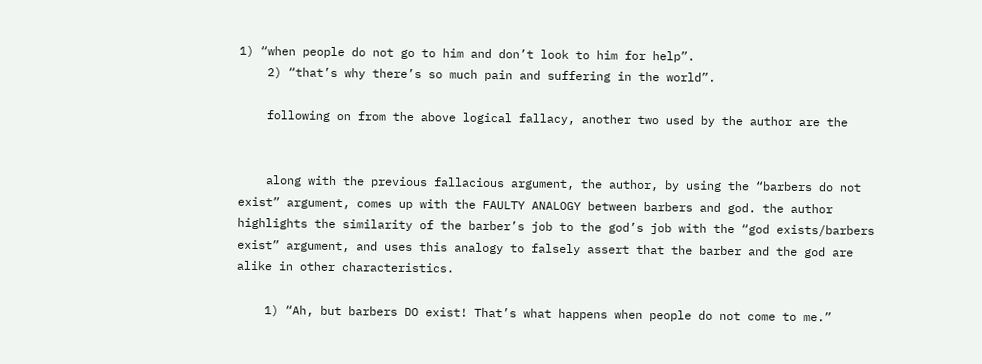1) “when people do not go to him and don’t look to him for help”.
    2) “that’s why there’s so much pain and suffering in the world”.

    following on from the above logical fallacy, another two used by the author are the


    along with the previous fallacious argument, the author, by using the “barbers do not exist” argument, comes up with the FAULTY ANALOGY between barbers and god. the author highlights the similarity of the barber’s job to the god’s job with the “god exists/barbers exist” argument, and uses this analogy to falsely assert that the barber and the god are alike in other characteristics.

    1) “Ah, but barbers DO exist! That’s what happens when people do not come to me.”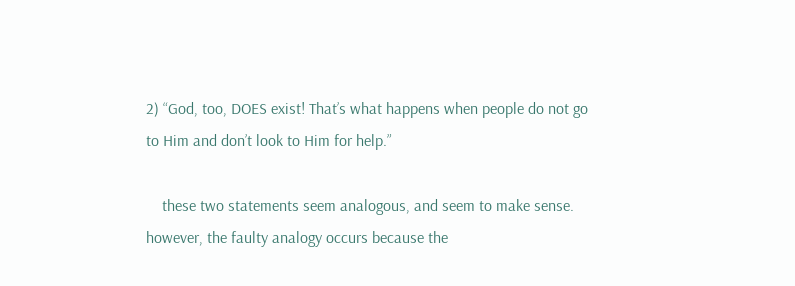2) “God, too, DOES exist! That’s what happens when people do not go to Him and don’t look to Him for help.”

    these two statements seem analogous, and seem to make sense. however, the faulty analogy occurs because the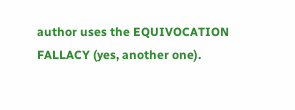author uses the EQUIVOCATION FALLACY (yes, another one).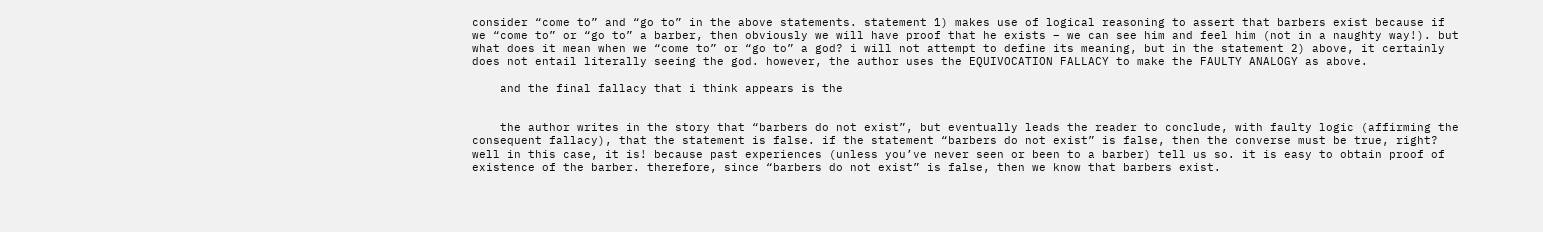consider “come to” and “go to” in the above statements. statement 1) makes use of logical reasoning to assert that barbers exist because if we “come to” or “go to” a barber, then obviously we will have proof that he exists – we can see him and feel him (not in a naughty way!). but what does it mean when we “come to” or “go to” a god? i will not attempt to define its meaning, but in the statement 2) above, it certainly does not entail literally seeing the god. however, the author uses the EQUIVOCATION FALLACY to make the FAULTY ANALOGY as above.

    and the final fallacy that i think appears is the


    the author writes in the story that “barbers do not exist”, but eventually leads the reader to conclude, with faulty logic (affirming the consequent fallacy), that the statement is false. if the statement “barbers do not exist” is false, then the converse must be true, right? well in this case, it is! because past experiences (unless you’ve never seen or been to a barber) tell us so. it is easy to obtain proof of existence of the barber. therefore, since “barbers do not exist” is false, then we know that barbers exist.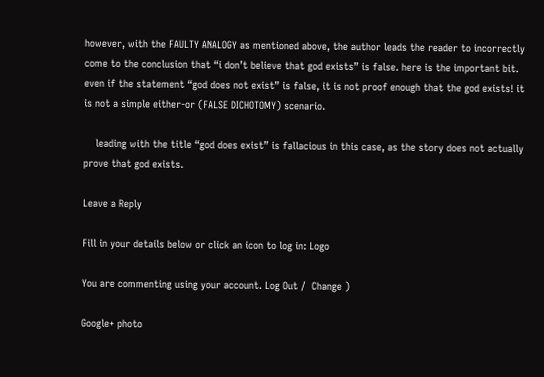however, with the FAULTY ANALOGY as mentioned above, the author leads the reader to incorrectly come to the conclusion that “i don’t believe that god exists” is false. here is the important bit. even if the statement “god does not exist” is false, it is not proof enough that the god exists! it is not a simple either-or (FALSE DICHOTOMY) scenario.

    leading with the title “god does exist” is fallacious in this case, as the story does not actually prove that god exists.

Leave a Reply

Fill in your details below or click an icon to log in: Logo

You are commenting using your account. Log Out /  Change )

Google+ photo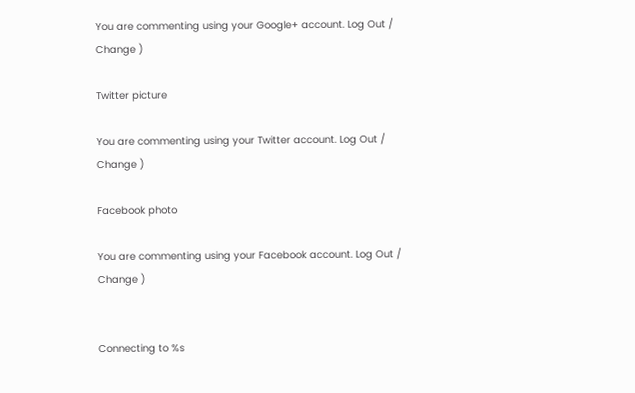You are commenting using your Google+ account. Log Out /  Change )

Twitter picture

You are commenting using your Twitter account. Log Out /  Change )

Facebook photo

You are commenting using your Facebook account. Log Out /  Change )


Connecting to %s